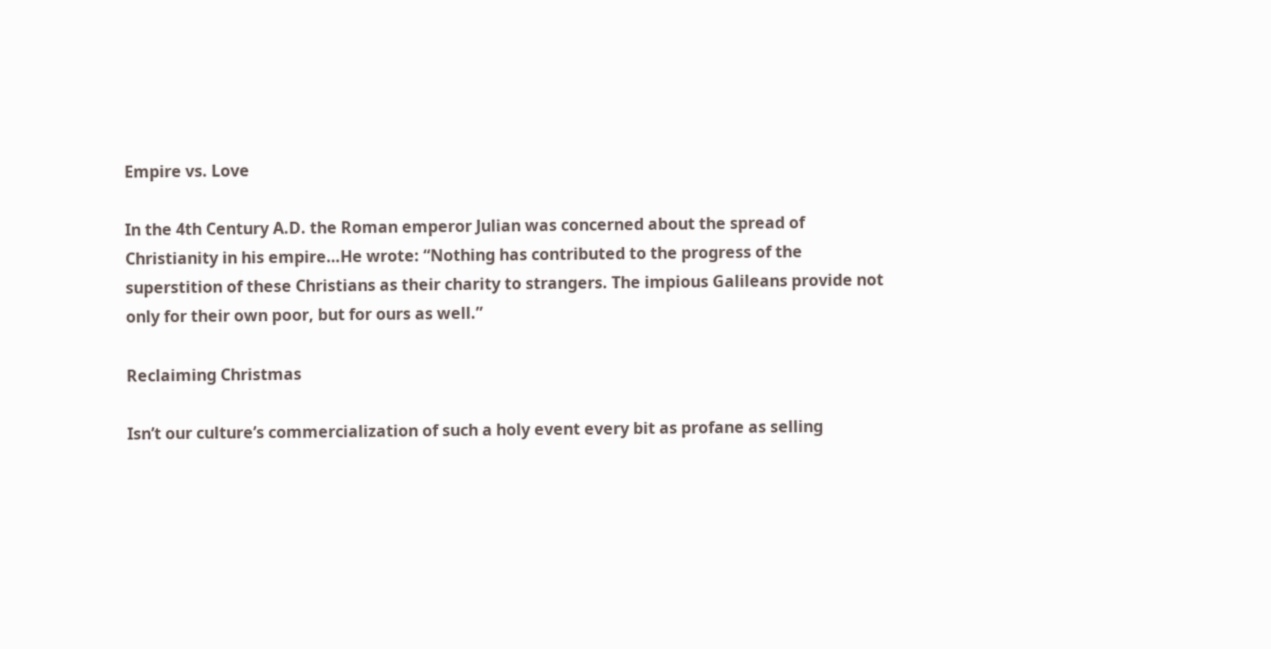Empire vs. Love

In the 4th Century A.D. the Roman emperor Julian was concerned about the spread of Christianity in his empire…He wrote: “Nothing has contributed to the progress of the superstition of these Christians as their charity to strangers. The impious Galileans provide not only for their own poor, but for ours as well.”

Reclaiming Christmas

Isn’t our culture’s commercialization of such a holy event every bit as profane as selling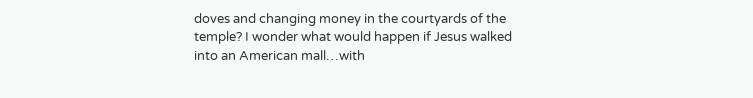doves and changing money in the courtyards of the temple? I wonder what would happen if Jesus walked into an American mall…with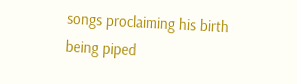songs proclaiming his birth being piped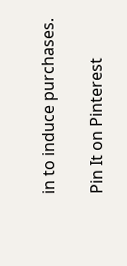in to induce purchases.

Pin It on Pinterest